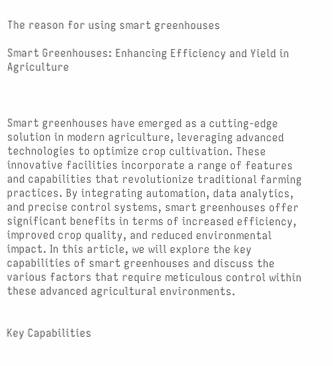The reason for using smart greenhouses

Smart Greenhouses: Enhancing Efficiency and Yield in Agriculture



Smart greenhouses have emerged as a cutting-edge solution in modern agriculture, leveraging advanced technologies to optimize crop cultivation. These innovative facilities incorporate a range of features and capabilities that revolutionize traditional farming practices. By integrating automation, data analytics, and precise control systems, smart greenhouses offer significant benefits in terms of increased efficiency, improved crop quality, and reduced environmental impact. In this article, we will explore the key capabilities of smart greenhouses and discuss the various factors that require meticulous control within these advanced agricultural environments.


Key Capabilities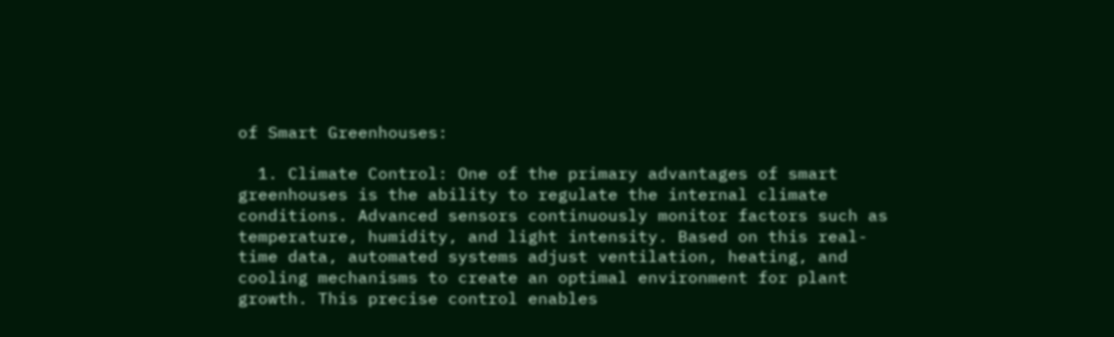of Smart Greenhouses:

  1. Climate Control: One of the primary advantages of smart greenhouses is the ability to regulate the internal climate conditions. Advanced sensors continuously monitor factors such as temperature, humidity, and light intensity. Based on this real-time data, automated systems adjust ventilation, heating, and cooling mechanisms to create an optimal environment for plant growth. This precise control enables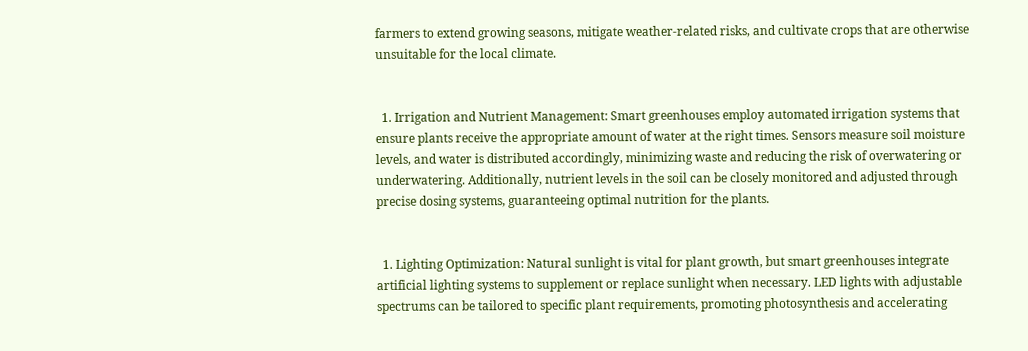farmers to extend growing seasons, mitigate weather-related risks, and cultivate crops that are otherwise unsuitable for the local climate.


  1. Irrigation and Nutrient Management: Smart greenhouses employ automated irrigation systems that ensure plants receive the appropriate amount of water at the right times. Sensors measure soil moisture levels, and water is distributed accordingly, minimizing waste and reducing the risk of overwatering or underwatering. Additionally, nutrient levels in the soil can be closely monitored and adjusted through precise dosing systems, guaranteeing optimal nutrition for the plants.


  1. Lighting Optimization: Natural sunlight is vital for plant growth, but smart greenhouses integrate artificial lighting systems to supplement or replace sunlight when necessary. LED lights with adjustable spectrums can be tailored to specific plant requirements, promoting photosynthesis and accelerating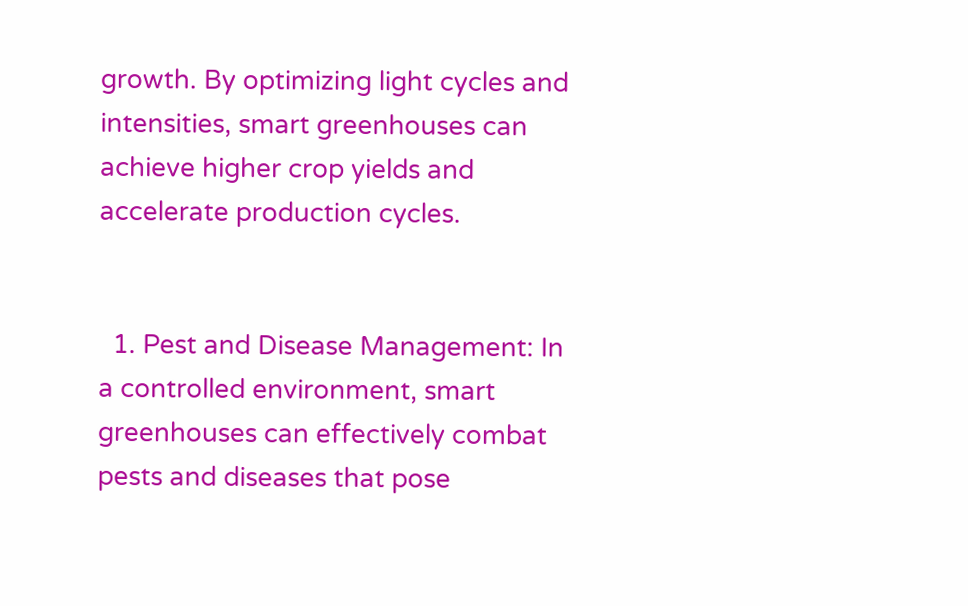growth. By optimizing light cycles and intensities, smart greenhouses can achieve higher crop yields and accelerate production cycles.


  1. Pest and Disease Management: In a controlled environment, smart greenhouses can effectively combat pests and diseases that pose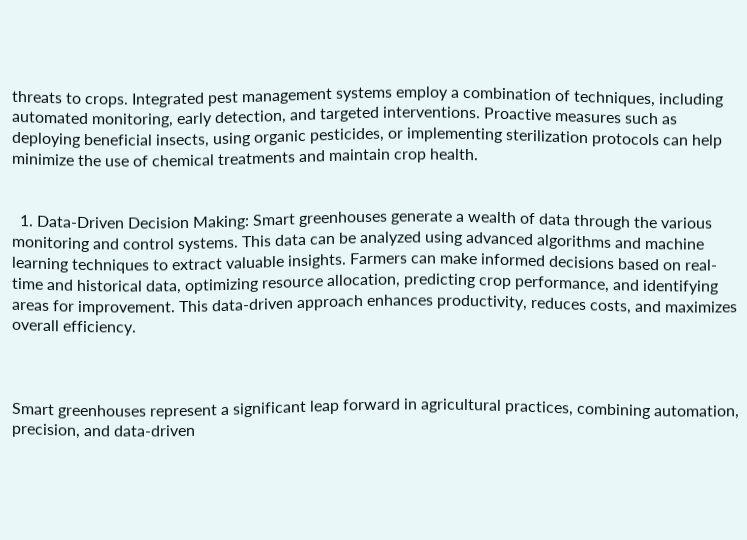threats to crops. Integrated pest management systems employ a combination of techniques, including automated monitoring, early detection, and targeted interventions. Proactive measures such as deploying beneficial insects, using organic pesticides, or implementing sterilization protocols can help minimize the use of chemical treatments and maintain crop health.


  1. Data-Driven Decision Making: Smart greenhouses generate a wealth of data through the various monitoring and control systems. This data can be analyzed using advanced algorithms and machine learning techniques to extract valuable insights. Farmers can make informed decisions based on real-time and historical data, optimizing resource allocation, predicting crop performance, and identifying areas for improvement. This data-driven approach enhances productivity, reduces costs, and maximizes overall efficiency.



Smart greenhouses represent a significant leap forward in agricultural practices, combining automation, precision, and data-driven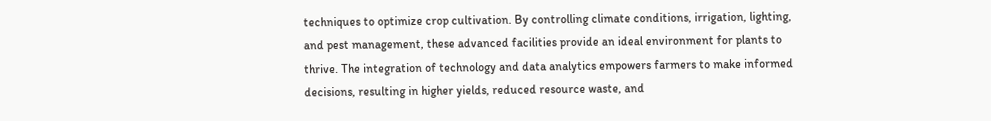techniques to optimize crop cultivation. By controlling climate conditions, irrigation, lighting, and pest management, these advanced facilities provide an ideal environment for plants to thrive. The integration of technology and data analytics empowers farmers to make informed decisions, resulting in higher yields, reduced resource waste, and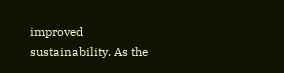improved sustainability. As the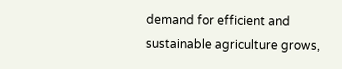demand for efficient and sustainable agriculture grows,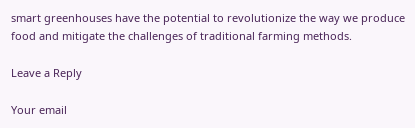smart greenhouses have the potential to revolutionize the way we produce food and mitigate the challenges of traditional farming methods.

Leave a Reply

Your email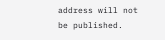address will not be published.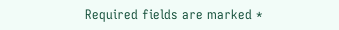Required fields are marked *